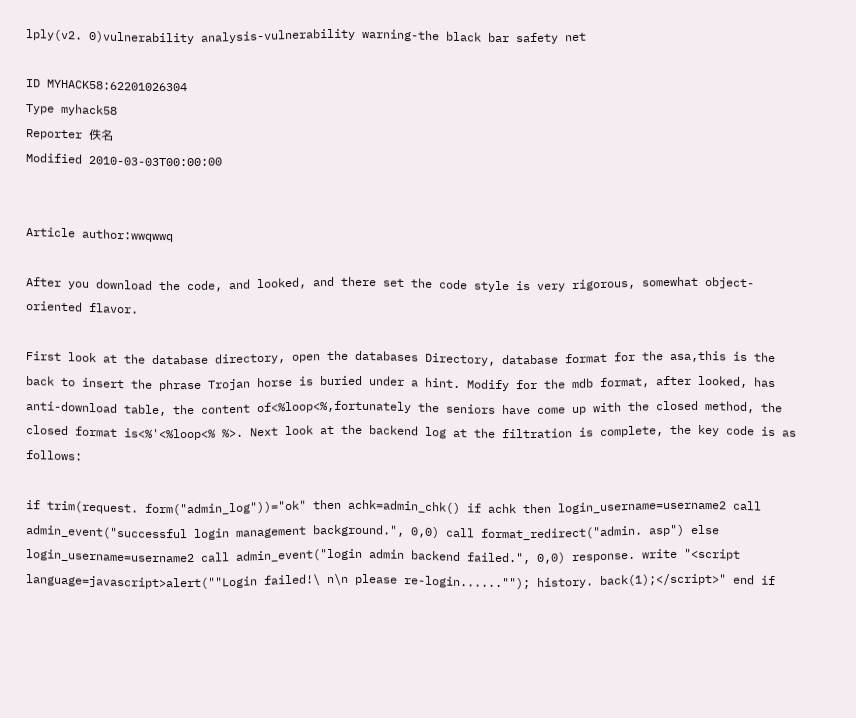lply(v2. 0)vulnerability analysis-vulnerability warning-the black bar safety net

ID MYHACK58:62201026304
Type myhack58
Reporter 佚名
Modified 2010-03-03T00:00:00


Article author:wwqwwq

After you download the code, and looked, and there set the code style is very rigorous, somewhat object-oriented flavor.

First look at the database directory, open the databases Directory, database format for the asa,this is the back to insert the phrase Trojan horse is buried under a hint. Modify for the mdb format, after looked, has anti-download table, the content of<%loop<%,fortunately the seniors have come up with the closed method, the closed format is<%'<%loop<% %>. Next look at the backend log at the filtration is complete, the key code is as follows:

if trim(request. form("admin_log"))="ok" then achk=admin_chk() if achk then login_username=username2 call admin_event("successful login management background.", 0,0) call format_redirect("admin. asp") else login_username=username2 call admin_event("login admin backend failed.", 0,0) response. write "<script language=javascript>alert(""Login failed!\ n\n please re-login......""); history. back(1);</script>" end if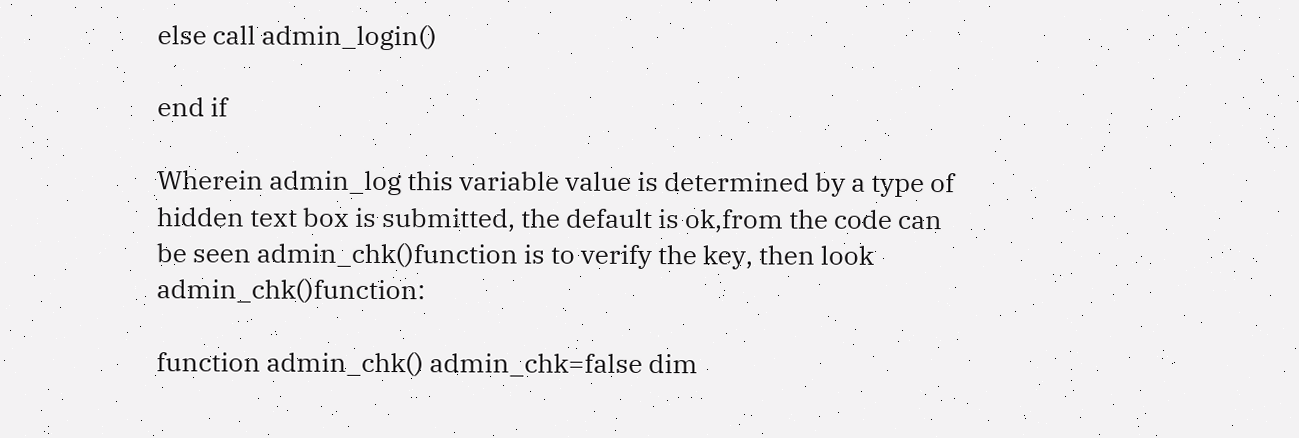else call admin_login()

end if

Wherein admin_log this variable value is determined by a type of hidden text box is submitted, the default is ok,from the code can be seen admin_chk()function is to verify the key, then look admin_chk()function:

function admin_chk() admin_chk=false dim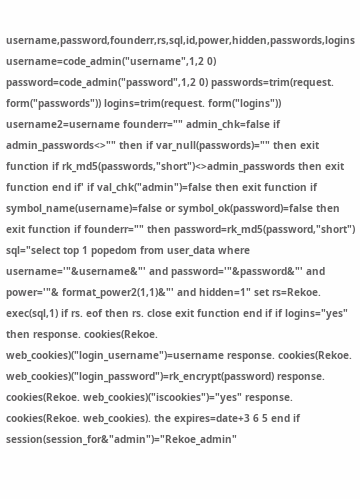username,password,founderr,rs,sql,id,power,hidden,passwords,logins username=code_admin("username",1,2 0) password=code_admin("password",1,2 0) passwords=trim(request. form("passwords")) logins=trim(request. form("logins")) username2=username founderr="" admin_chk=false if admin_passwords<>"" then if var_null(passwords)="" then exit function if rk_md5(passwords,"short")<>admin_passwords then exit function end if' if val_chk("admin")=false then exit function if symbol_name(username)=false or symbol_ok(password)=false then exit function if founderr="" then password=rk_md5(password,"short") sql="select top 1 popedom from user_data where username='"&username&"' and password='"&password&"' and power='"& format_power2(1,1)&"' and hidden=1" set rs=Rekoe. exec(sql,1) if rs. eof then rs. close exit function end if if logins="yes" then response. cookies(Rekoe. web_cookies)("login_username")=username response. cookies(Rekoe. web_cookies)("login_password")=rk_encrypt(password) response. cookies(Rekoe. web_cookies)("iscookies")="yes" response. cookies(Rekoe. web_cookies). the expires=date+3 6 5 end if session(session_for&"admin")="Rekoe_admin"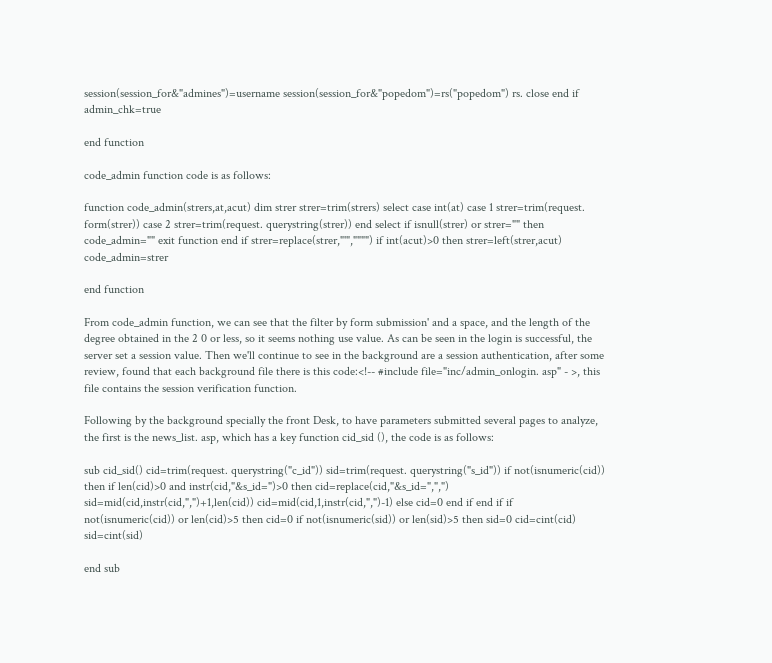session(session_for&"admines")=username session(session_for&"popedom")=rs("popedom") rs. close end if admin_chk=true

end function

code_admin function code is as follows:

function code_admin(strers,at,acut) dim strer strer=trim(strers) select case int(at) case 1 strer=trim(request. form(strer)) case 2 strer=trim(request. querystring(strer)) end select if isnull(strer) or strer="" then code_admin="" exit function end if strer=replace(strer,"'","""") if int(acut)>0 then strer=left(strer,acut) code_admin=strer

end function

From code_admin function, we can see that the filter by form submission' and a space, and the length of the degree obtained in the 2 0 or less, so it seems nothing use value. As can be seen in the login is successful, the server set a session value. Then we'll continue to see in the background are a session authentication, after some review, found that each background file there is this code:<!-- #include file="inc/admin_onlogin. asp" - >, this file contains the session verification function.

Following by the background specially the front Desk, to have parameters submitted several pages to analyze, the first is the news_list. asp, which has a key function cid_sid (), the code is as follows:

sub cid_sid() cid=trim(request. querystring("c_id")) sid=trim(request. querystring("s_id")) if not(isnumeric(cid)) then if len(cid)>0 and instr(cid,"&s_id=")>0 then cid=replace(cid,"&s_id=",",") sid=mid(cid,instr(cid,",")+1,len(cid)) cid=mid(cid,1,instr(cid,",")-1) else cid=0 end if end if if not(isnumeric(cid)) or len(cid)>5 then cid=0 if not(isnumeric(sid)) or len(sid)>5 then sid=0 cid=cint(cid) sid=cint(sid)

end sub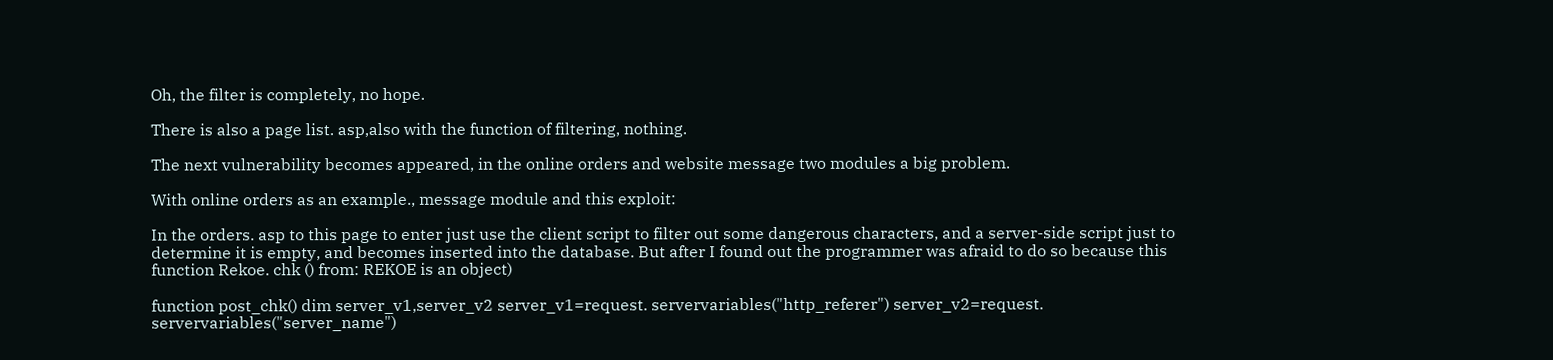Oh, the filter is completely, no hope.

There is also a page list. asp,also with the function of filtering, nothing.

The next vulnerability becomes appeared, in the online orders and website message two modules a big problem.

With online orders as an example., message module and this exploit:

In the orders. asp to this page to enter just use the client script to filter out some dangerous characters, and a server-side script just to determine it is empty, and becomes inserted into the database. But after I found out the programmer was afraid to do so because this function Rekoe. chk () from: REKOE is an object)

function post_chk() dim server_v1,server_v2 server_v1=request. servervariables("http_referer") server_v2=request. servervariables("server_name")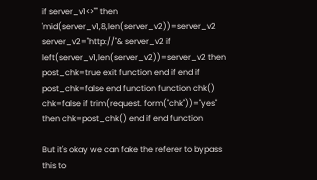if server_v1<>"" then 'mid(server_v1,8,len(server_v2))=server_v2 server_v2="http://"& server_v2 if left(server_v1,len(server_v2))=server_v2 then post_chk=true exit function end if end if post_chk=false end function function chk() chk=false if trim(request. form("chk"))="yes" then chk=post_chk() end if end function

But it's okay we can fake the referer to bypass this to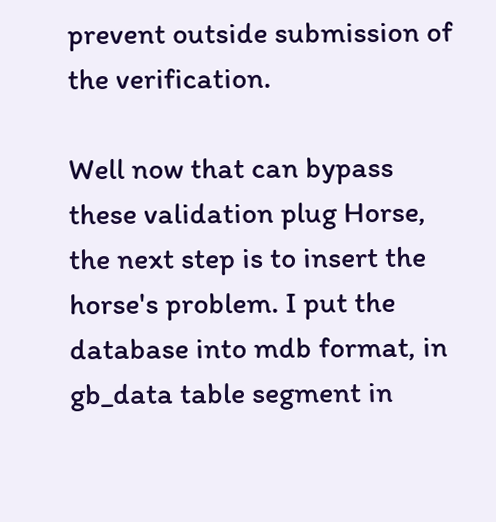prevent outside submission of the verification.

Well now that can bypass these validation plug Horse, the next step is to insert the horse's problem. I put the database into mdb format, in gb_data table segment in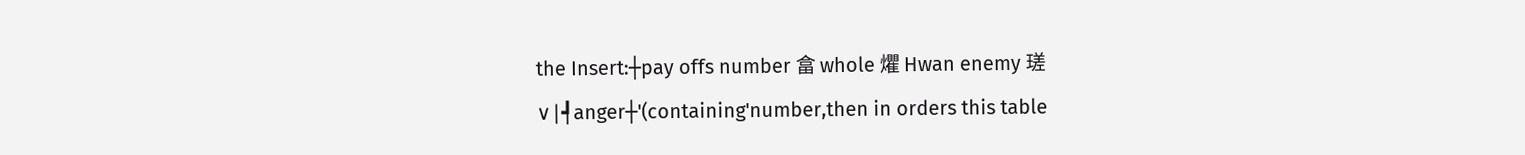the Insert:┼pay offs number 畣 whole 爠 Hwan enemy 瑳∨∣┩anger┼'(containing'number,then in orders this table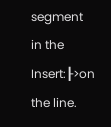segment in the Insert:┠>on the line.